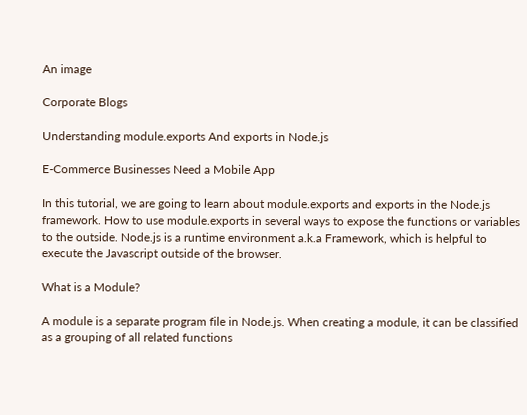An image

Corporate Blogs

Understanding module.exports And exports in Node.js

E-Commerce Businesses Need a Mobile App

In this tutorial, we are going to learn about module.exports and exports in the Node.js framework. How to use module.exports in several ways to expose the functions or variables to the outside. Node.js is a runtime environment a.k.a Framework, which is helpful to execute the Javascript outside of the browser.

What is a Module?

A module is a separate program file in Node.js. When creating a module, it can be classified as a grouping of all related functions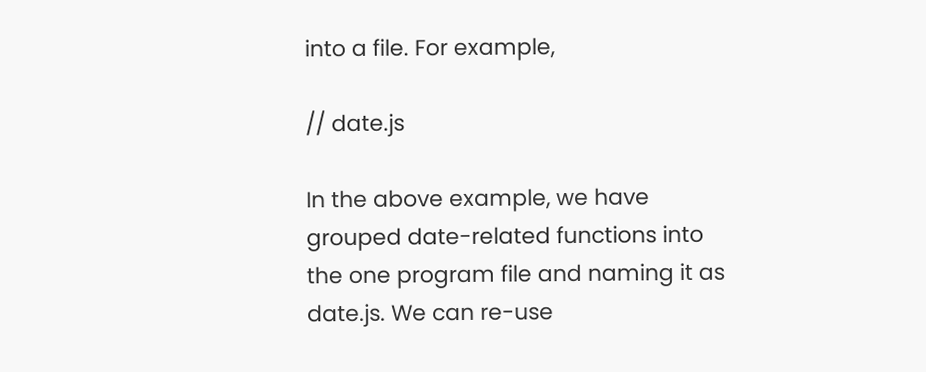into a file. For example,

// date.js

In the above example, we have grouped date-related functions into the one program file and naming it as date.js. We can re-use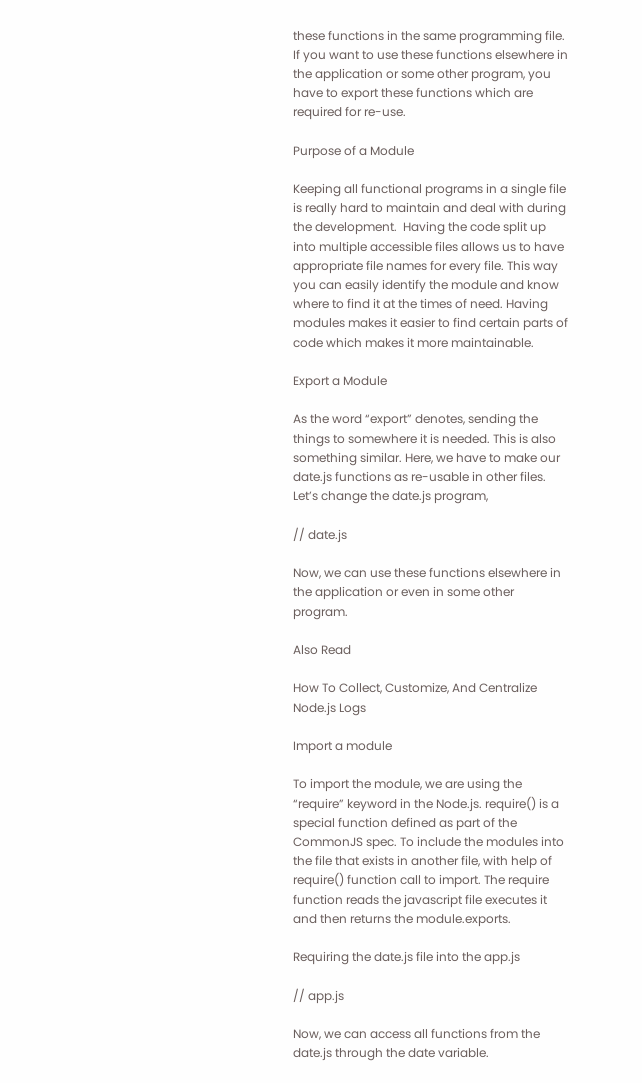these functions in the same programming file. If you want to use these functions elsewhere in the application or some other program, you have to export these functions which are required for re-use.

Purpose of a Module

Keeping all functional programs in a single file is really hard to maintain and deal with during the development.  Having the code split up into multiple accessible files allows us to have appropriate file names for every file. This way you can easily identify the module and know where to find it at the times of need. Having modules makes it easier to find certain parts of code which makes it more maintainable.

Export a Module

As the word “export” denotes, sending the things to somewhere it is needed. This is also something similar. Here, we have to make our date.js functions as re-usable in other files. Let’s change the date.js program,

// date.js

Now, we can use these functions elsewhere in the application or even in some other program.

Also Read

How To Collect, Customize, And Centralize Node.js Logs

Import a module

To import the module, we are using the “require” keyword in the Node.js. require() is a special function defined as part of the CommonJS spec. To include the modules into the file that exists in another file, with help of require() function call to import. The require function reads the javascript file executes it and then returns the module.exports.

Requiring the date.js file into the app.js

// app.js

Now, we can access all functions from the date.js through the date variable.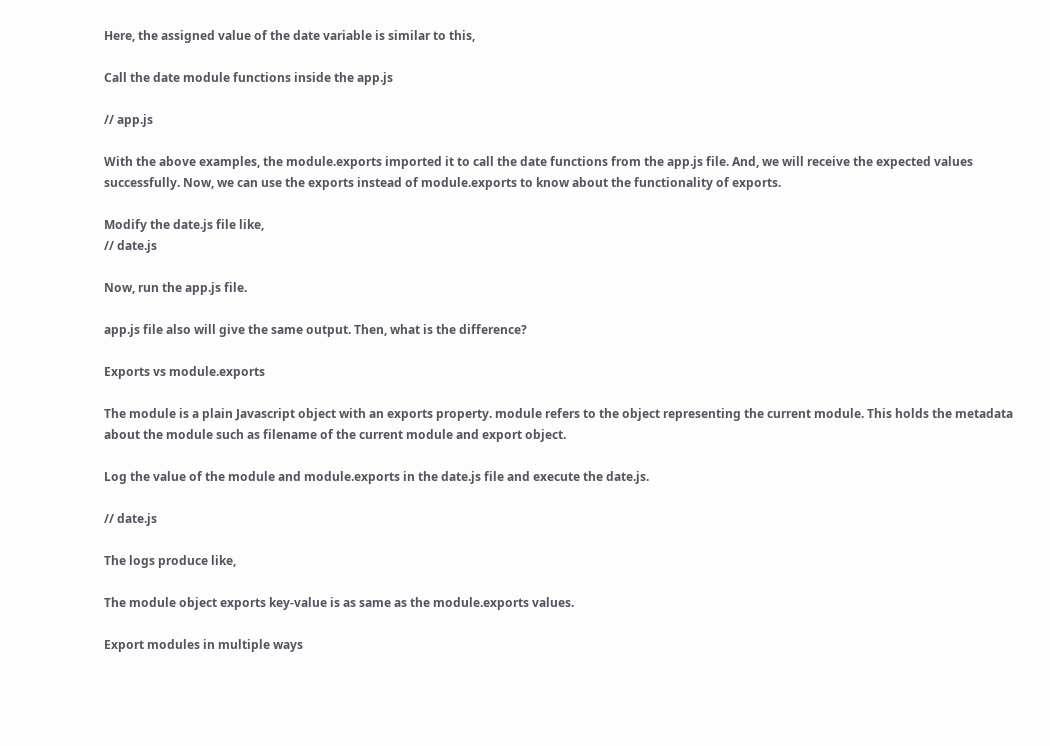Here, the assigned value of the date variable is similar to this,

Call the date module functions inside the app.js

// app.js

With the above examples, the module.exports imported it to call the date functions from the app.js file. And, we will receive the expected values successfully. Now, we can use the exports instead of module.exports to know about the functionality of exports.

Modify the date.js file like,
// date.js

Now, run the app.js file.

app.js file also will give the same output. Then, what is the difference?

Exports vs module.exports

The module is a plain Javascript object with an exports property. module refers to the object representing the current module. This holds the metadata about the module such as filename of the current module and export object.

Log the value of the module and module.exports in the date.js file and execute the date.js.

// date.js

The logs produce like,

The module object exports key-value is as same as the module.exports values.

Export modules in multiple ways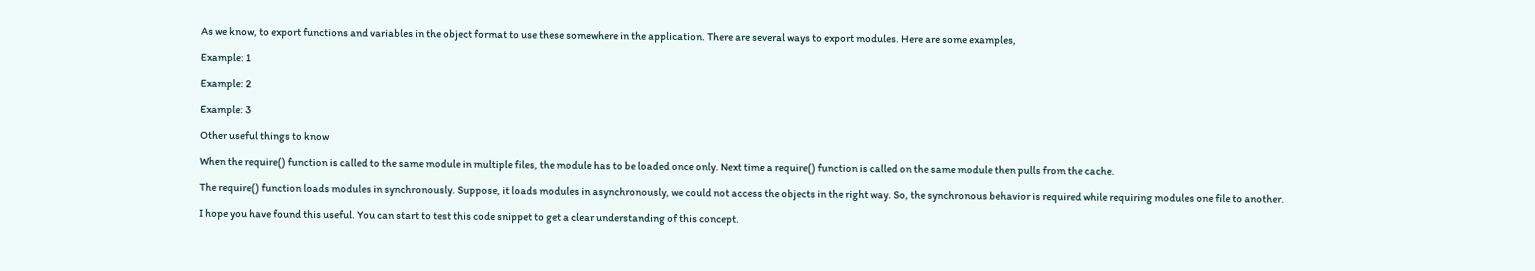As we know, to export functions and variables in the object format to use these somewhere in the application. There are several ways to export modules. Here are some examples,

Example: 1

Example: 2

Example: 3

Other useful things to know

When the require() function is called to the same module in multiple files, the module has to be loaded once only. Next time a require() function is called on the same module then pulls from the cache.

The require() function loads modules in synchronously. Suppose, it loads modules in asynchronously, we could not access the objects in the right way. So, the synchronous behavior is required while requiring modules one file to another.

I hope you have found this useful. You can start to test this code snippet to get a clear understanding of this concept.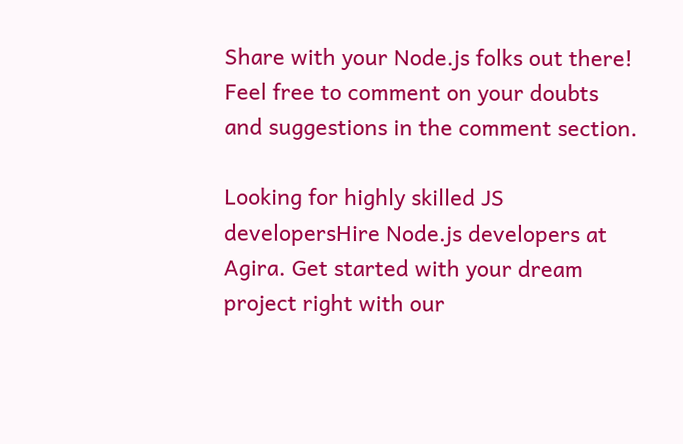Share with your Node.js folks out there! Feel free to comment on your doubts and suggestions in the comment section.

Looking for highly skilled JS developersHire Node.js developers at Agira. Get started with your dream project right with our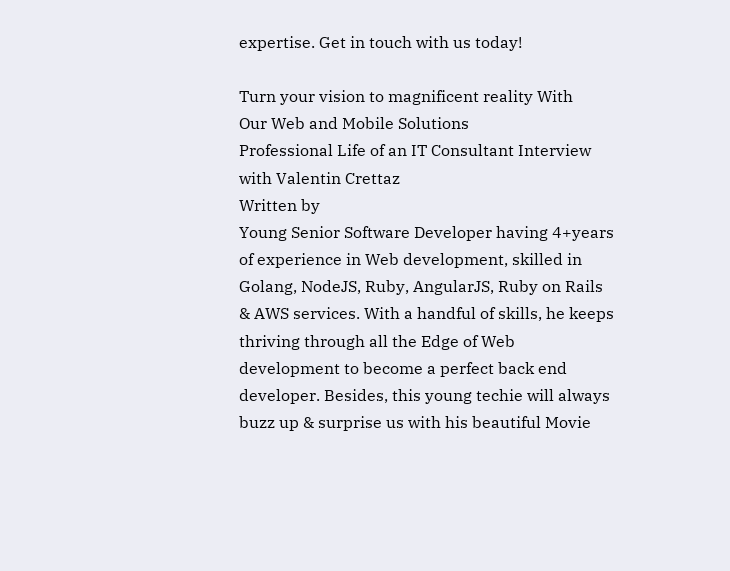expertise. Get in touch with us today!

Turn your vision to magnificent reality With
Our Web and Mobile Solutions
Professional Life of an IT Consultant Interview with Valentin Crettaz
Written by
Young Senior Software Developer having 4+years of experience in Web development, skilled in Golang, NodeJS, Ruby, AngularJS, Ruby on Rails & AWS services. With a handful of skills, he keeps thriving through all the Edge of Web development to become a perfect back end developer. Besides, this young techie will always buzz up & surprise us with his beautiful Movie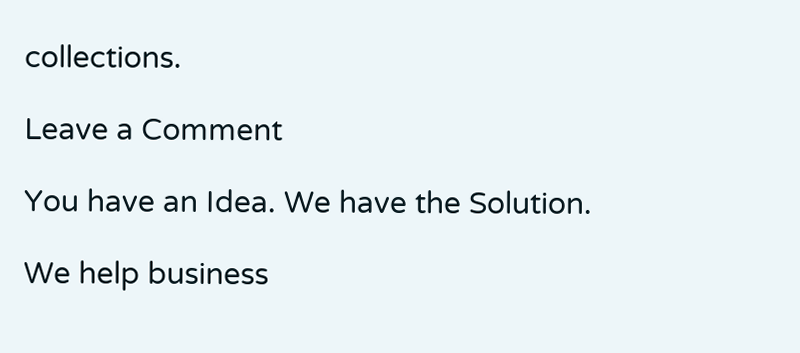collections.

Leave a Comment

You have an Idea. We have the Solution.

We help business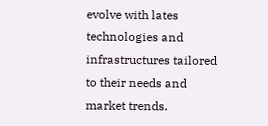evolve with lates technologies and infrastructures tailored to their needs and market trends.